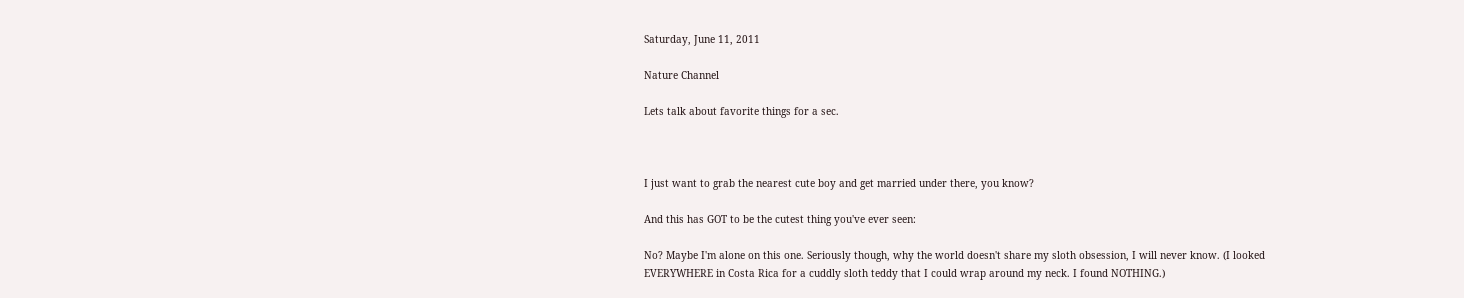Saturday, June 11, 2011

Nature Channel

Lets talk about favorite things for a sec.



I just want to grab the nearest cute boy and get married under there, you know?

And this has GOT to be the cutest thing you've ever seen:

No? Maybe I'm alone on this one. Seriously though, why the world doesn't share my sloth obsession, I will never know. (I looked EVERYWHERE in Costa Rica for a cuddly sloth teddy that I could wrap around my neck. I found NOTHING.)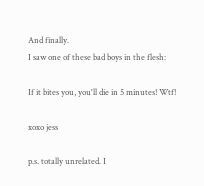And finally.
I saw one of these bad boys in the flesh:

If it bites you, you'll die in 5 minutes! Wtf!

xoxo jess

p.s. totally unrelated. I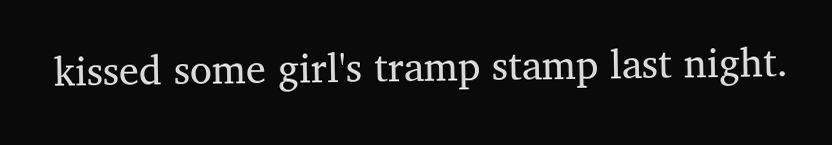kissed some girl's tramp stamp last night.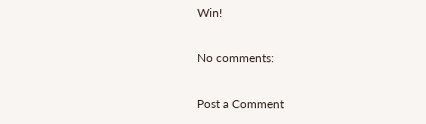Win!

No comments:

Post a Comment